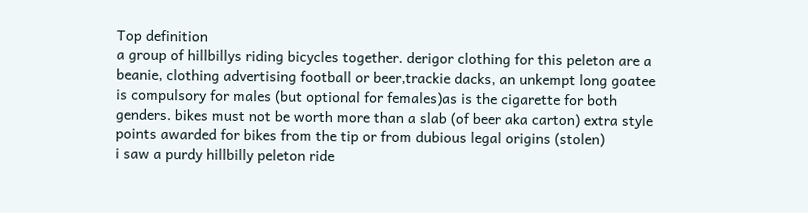Top definition
a group of hillbillys riding bicycles together. derigor clothing for this peleton are a beanie, clothing advertising football or beer,trackie dacks, an unkempt long goatee is compulsory for males (but optional for females)as is the cigarette for both genders. bikes must not be worth more than a slab (of beer aka carton) extra style points awarded for bikes from the tip or from dubious legal origins (stolen)
i saw a purdy hillbilly peleton ride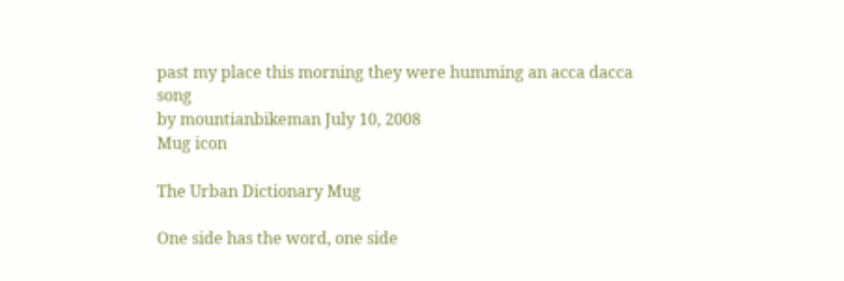past my place this morning they were humming an acca dacca song
by mountianbikeman July 10, 2008
Mug icon

The Urban Dictionary Mug

One side has the word, one side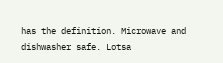has the definition. Microwave and dishwasher safe. Lotsa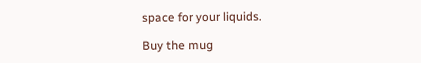space for your liquids.

Buy the mug